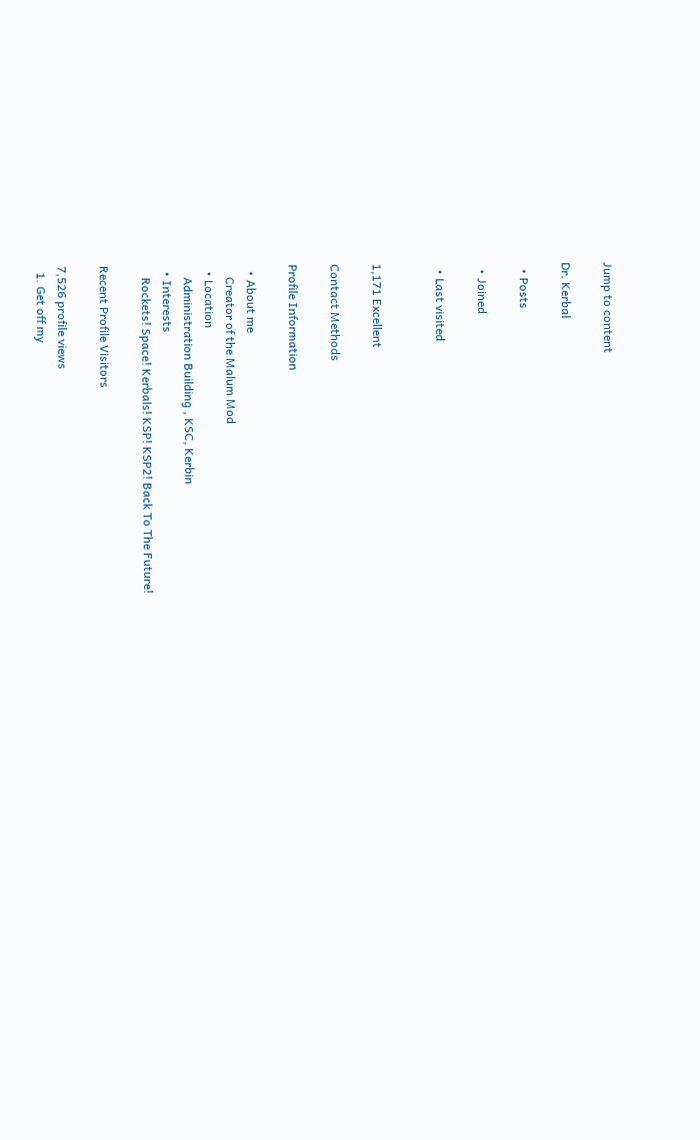Jump to content

Dr. Kerbal

  • Posts

  • Joined

  • Last visited


1,171 Excellent

Contact Methods

Profile Information

  • About me
    Creator of the Malum Mod
  • Location
    Administration Building , KSC, Kerbin
  • Interests
    Rockets! Space! Kerbals! KSP! KSP2! Back To The Future!

Recent Profile Visitors

7,526 profile views
  1. Get off my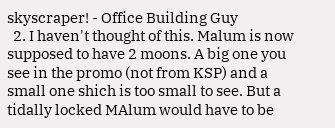skyscraper! - Office Building Guy
  2. I haven't thought of this. Malum is now supposed to have 2 moons. A big one you see in the promo (not from KSP) and a small one shich is too small to see. But a tidally locked MAlum would have to be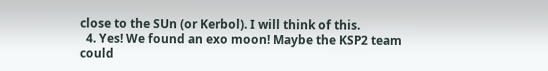close to the SUn (or Kerbol). I will think of this.
  4. Yes! We found an exo moon! Maybe the KSP2 team could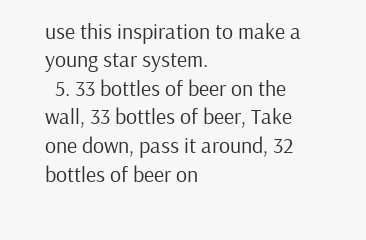use this inspiration to make a young star system.
  5. 33 bottles of beer on the wall, 33 bottles of beer, Take one down, pass it around, 32 bottles of beer on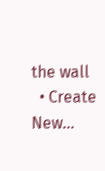the wall
  • Create New...